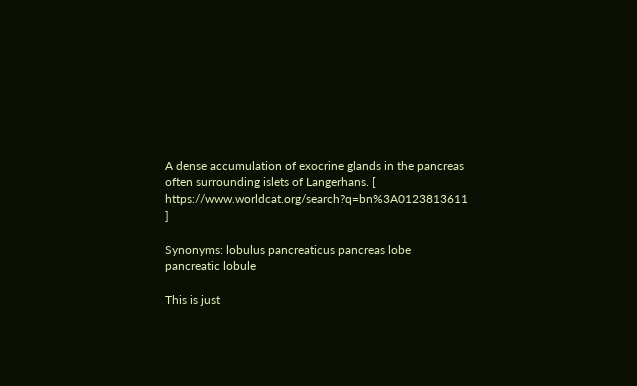A dense accumulation of exocrine glands in the pancreas often surrounding islets of Langerhans. [ https://www.worldcat.org/search?q=bn%3A0123813611 ]

Synonyms: lobulus pancreaticus pancreas lobe pancreatic lobule

This is just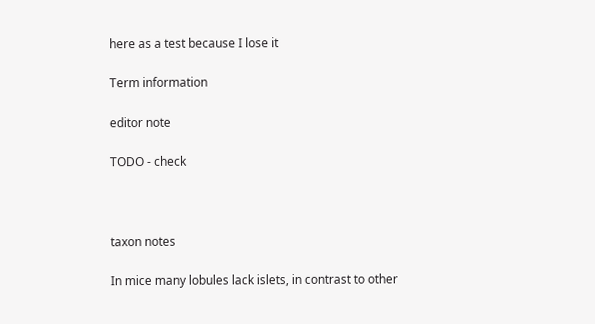here as a test because I lose it

Term information

editor note

TODO - check



taxon notes

In mice many lobules lack islets, in contrast to other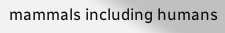mammals including humans